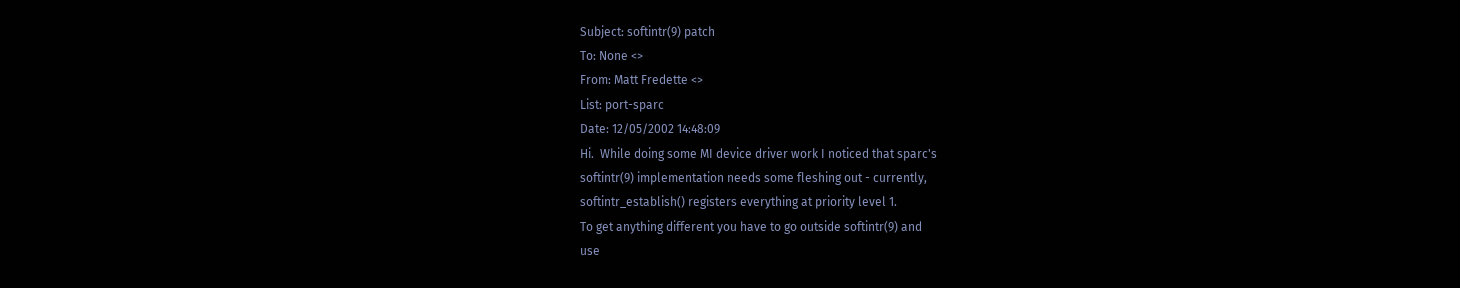Subject: softintr(9) patch
To: None <>
From: Matt Fredette <>
List: port-sparc
Date: 12/05/2002 14:48:09
Hi.  While doing some MI device driver work I noticed that sparc's
softintr(9) implementation needs some fleshing out - currently,
softintr_establish() registers everything at priority level 1.
To get anything different you have to go outside softintr(9) and
use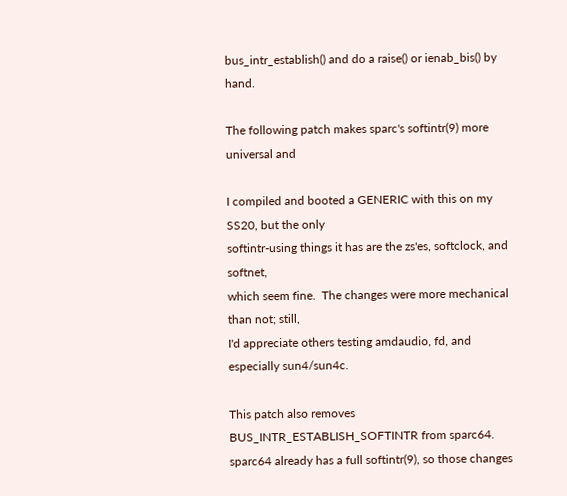bus_intr_establish() and do a raise() or ienab_bis() by hand.

The following patch makes sparc's softintr(9) more universal and

I compiled and booted a GENERIC with this on my SS20, but the only
softintr-using things it has are the zs'es, softclock, and softnet,
which seem fine.  The changes were more mechanical than not; still,
I'd appreciate others testing amdaudio, fd, and especially sun4/sun4c.

This patch also removes BUS_INTR_ESTABLISH_SOFTINTR from sparc64.
sparc64 already has a full softintr(9), so those changes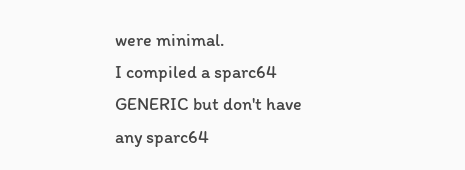were minimal.
I compiled a sparc64 GENERIC but don't have any sparc64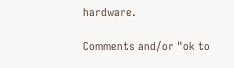hardware.

Comments and/or "ok to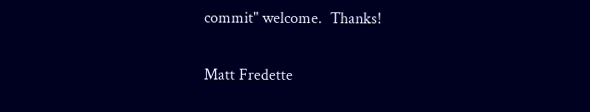commit" welcome.  Thanks!

Matt Fredette